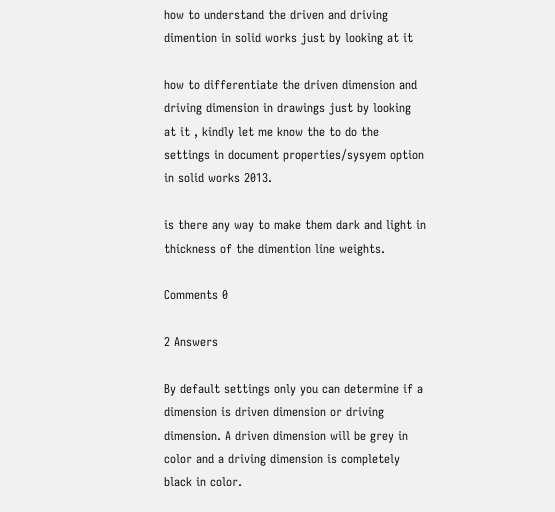how to understand the driven and driving dimention in solid works just by looking at it

how to differentiate the driven dimension and driving dimension in drawings just by looking at it , kindly let me know the to do the settings in document properties/sysyem option in solid works 2013.

is there any way to make them dark and light in thickness of the dimention line weights.

Comments 0

2 Answers

By default settings only you can determine if a dimension is driven dimension or driving dimension. A driven dimension will be grey in color and a driving dimension is completely black in color.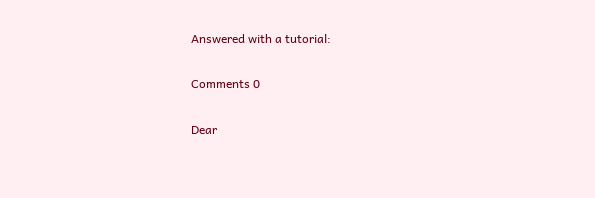Answered with a tutorial:

Comments 0

Dear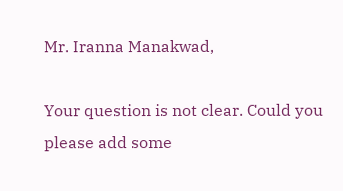Mr. Iranna Manakwad,

Your question is not clear. Could you please add some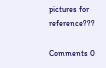pictures for reference???

Comments 0